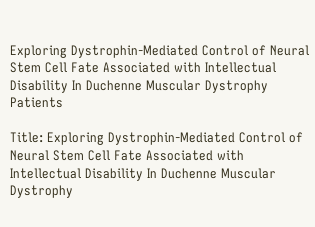Exploring Dystrophin-Mediated Control of Neural Stem Cell Fate Associated with Intellectual Disability In Duchenne Muscular Dystrophy Patients

Title: Exploring Dystrophin-Mediated Control of Neural Stem Cell Fate Associated with Intellectual Disability In Duchenne Muscular Dystrophy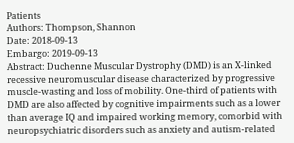Patients
Authors: Thompson, Shannon
Date: 2018-09-13
Embargo: 2019-09-13
Abstract: Duchenne Muscular Dystrophy (DMD) is an X-linked recessive neuromuscular disease characterized by progressive muscle-wasting and loss of mobility. One-third of patients with DMD are also affected by cognitive impairments such as a lower than average IQ and impaired working memory, comorbid with neuropsychiatric disorders such as anxiety and autism-related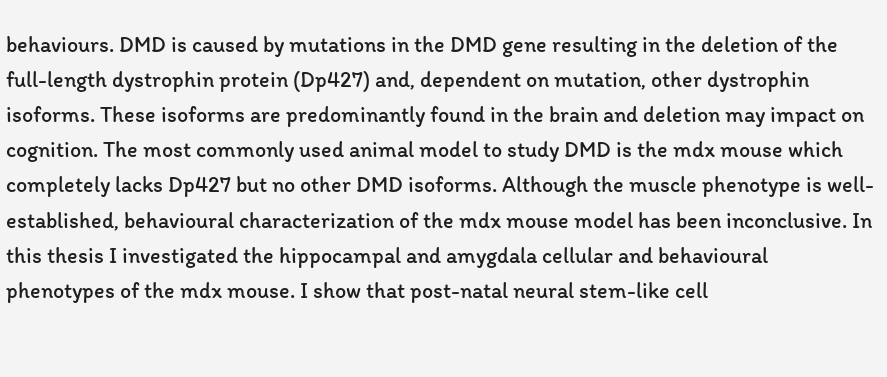behaviours. DMD is caused by mutations in the DMD gene resulting in the deletion of the full-length dystrophin protein (Dp427) and, dependent on mutation, other dystrophin isoforms. These isoforms are predominantly found in the brain and deletion may impact on cognition. The most commonly used animal model to study DMD is the mdx mouse which completely lacks Dp427 but no other DMD isoforms. Although the muscle phenotype is well-established, behavioural characterization of the mdx mouse model has been inconclusive. In this thesis I investigated the hippocampal and amygdala cellular and behavioural phenotypes of the mdx mouse. I show that post-natal neural stem-like cell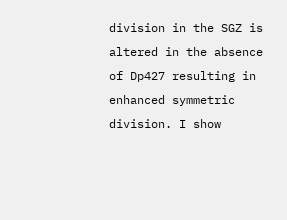division in the SGZ is altered in the absence of Dp427 resulting in enhanced symmetric division. I show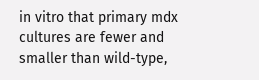in vitro that primary mdx cultures are fewer and smaller than wild-type,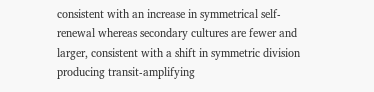consistent with an increase in symmetrical self-renewal whereas secondary cultures are fewer and larger, consistent with a shift in symmetric division producing transit-amplifying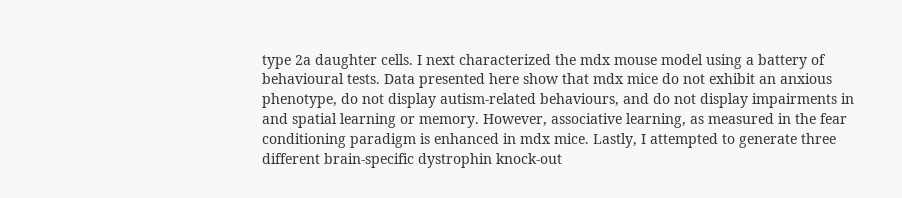type 2a daughter cells. I next characterized the mdx mouse model using a battery of behavioural tests. Data presented here show that mdx mice do not exhibit an anxious phenotype, do not display autism-related behaviours, and do not display impairments in and spatial learning or memory. However, associative learning, as measured in the fear conditioning paradigm is enhanced in mdx mice. Lastly, I attempted to generate three different brain-specific dystrophin knock-out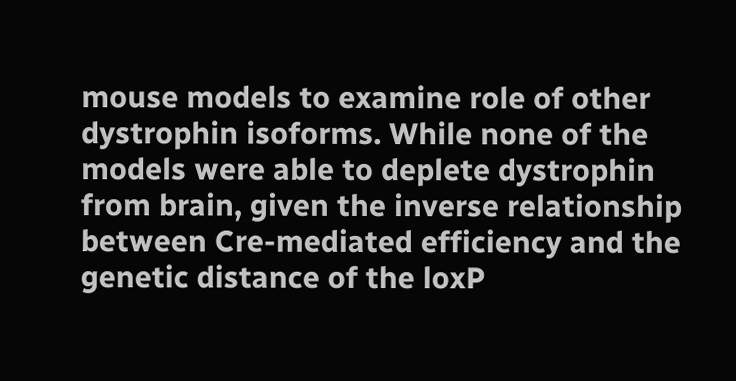mouse models to examine role of other dystrophin isoforms. While none of the models were able to deplete dystrophin from brain, given the inverse relationship between Cre-mediated efficiency and the genetic distance of the loxP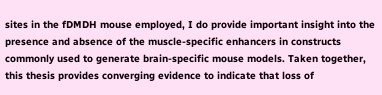sites in the fDMDH mouse employed, I do provide important insight into the presence and absence of the muscle-specific enhancers in constructs commonly used to generate brain-specific mouse models. Taken together, this thesis provides converging evidence to indicate that loss of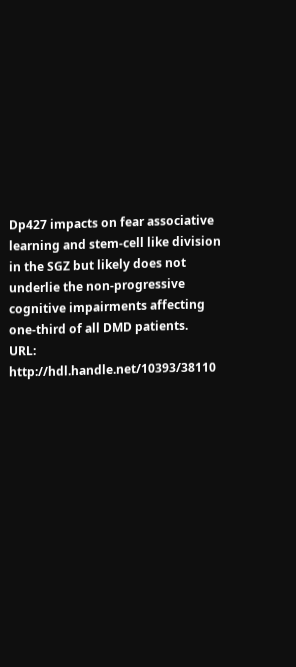Dp427 impacts on fear associative learning and stem-cell like division in the SGZ but likely does not underlie the non-progressive cognitive impairments affecting one-third of all DMD patients.
URL: http://hdl.handle.net/10393/38110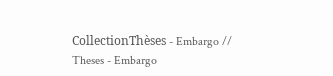CollectionThèses - Embargo // Theses - Embargo